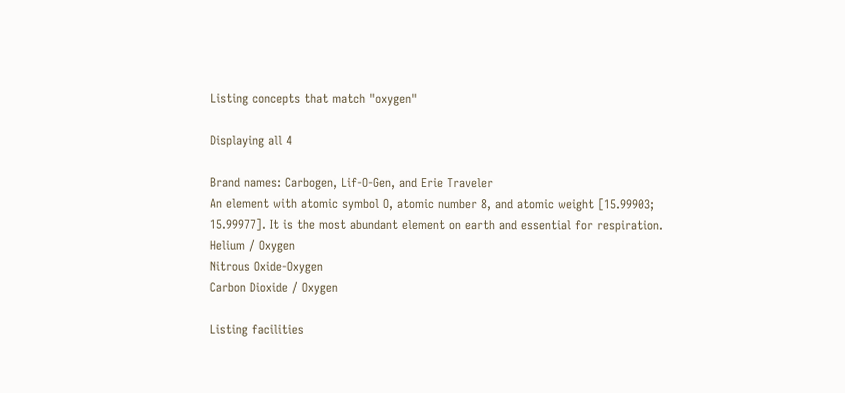Listing concepts that match "oxygen"

Displaying all 4

Brand names: Carbogen, Lif-O-Gen, and Erie Traveler
An element with atomic symbol O, atomic number 8, and atomic weight [15.99903; 15.99977]. It is the most abundant element on earth and essential for respiration.
Helium / Oxygen
Nitrous Oxide-Oxygen
Carbon Dioxide / Oxygen

Listing facilities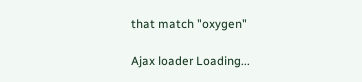that match "oxygen"

Ajax loader Loading...